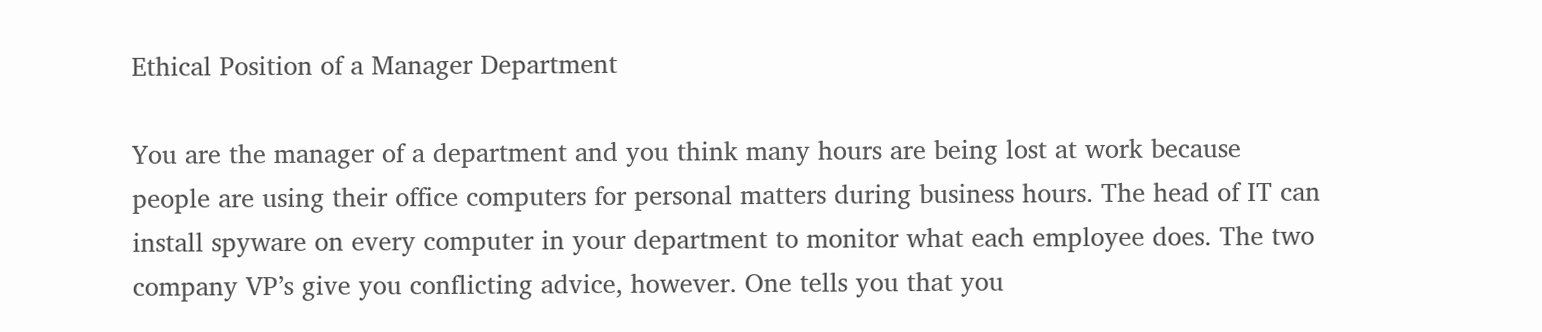Ethical Position of a Manager Department

You are the manager of a department and you think many hours are being lost at work because people are using their office computers for personal matters during business hours. The head of IT can install spyware on every computer in your department to monitor what each employee does. The two company VP’s give you conflicting advice, however. One tells you that you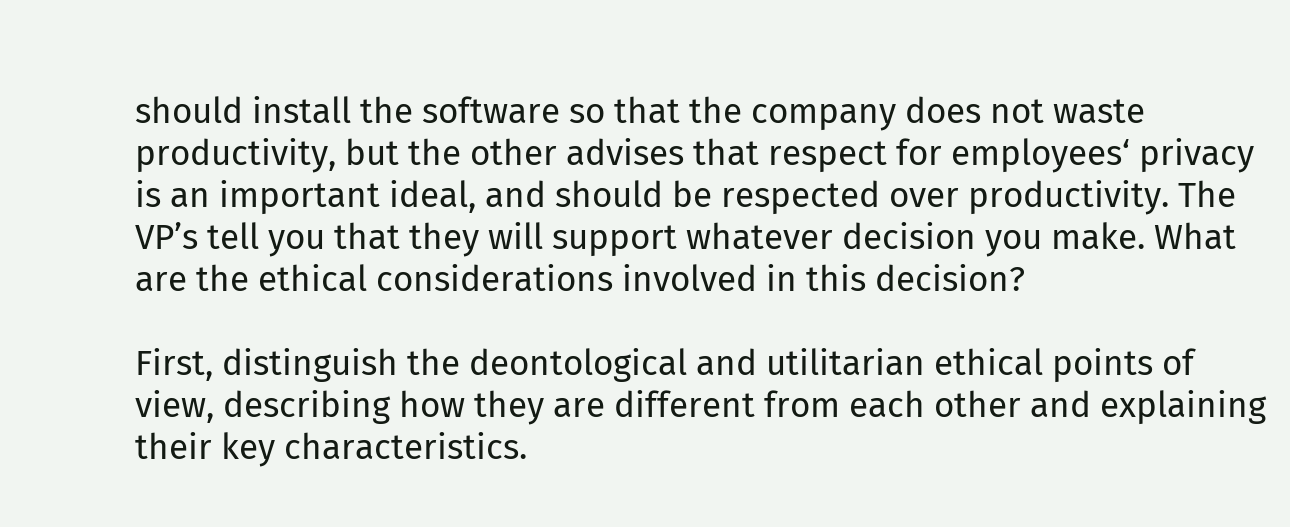should install the software so that the company does not waste productivity, but the other advises that respect for employees‘ privacy is an important ideal, and should be respected over productivity. The VP’s tell you that they will support whatever decision you make. What are the ethical considerations involved in this decision?

First, distinguish the deontological and utilitarian ethical points of view, describing how they are different from each other and explaining their key characteristics.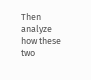Then analyze how these two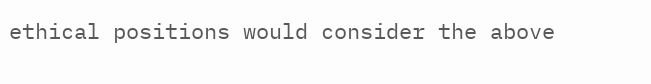ethical positions would consider the above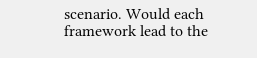scenario. Would each framework lead to the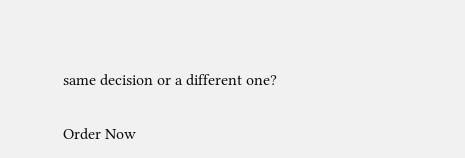same decision or a different one?

Order Now